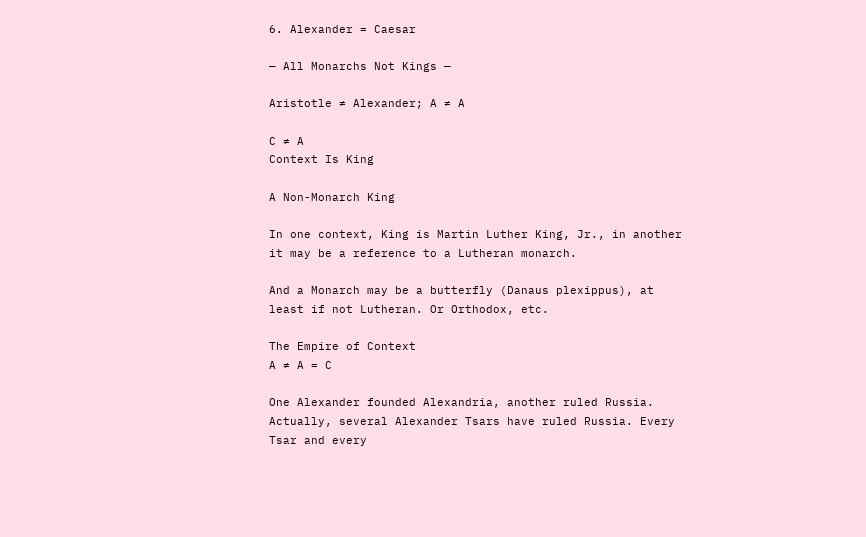6. Alexander = Caesar

— All Monarchs Not Kings —

Aristotle ≠ Alexander; A ≠ A

C ≠ A
Context Is King

A Non-Monarch King

In one context, King is Martin Luther King, Jr., in another it may be a reference to a Lutheran monarch.

And a Monarch may be a butterfly (Danaus plexippus), at least if not Lutheran. Or Orthodox, etc.

The Empire of Context
A ≠ A = C

One Alexander founded Alexandria, another ruled Russia. Actually, several Alexander Tsars have ruled Russia. Every Tsar and every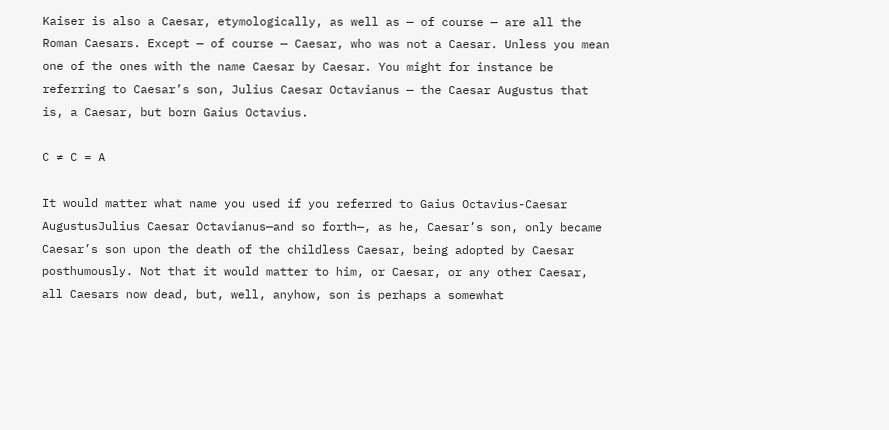Kaiser is also a Caesar, etymologically, as well as — of course — are all the Roman Caesars. Except — of course — Caesar, who was not a Caesar. Unless you mean one of the ones with the name Caesar by Caesar. You might for instance be referring to Caesar’s son, Julius Caesar Octavianus — the Caesar Augustus that is, a Caesar, but born Gaius Octavius.

C ≠ C = A

It would matter what name you used if you referred to Gaius Octavius-Caesar AugustusJulius Caesar Octavianus—and so forth—, as he, Caesar’s son, only became Caesar’s son upon the death of the childless Caesar, being adopted by Caesar posthumously. Not that it would matter to him, or Caesar, or any other Caesar, all Caesars now dead, but, well, anyhow, son is perhaps a somewhat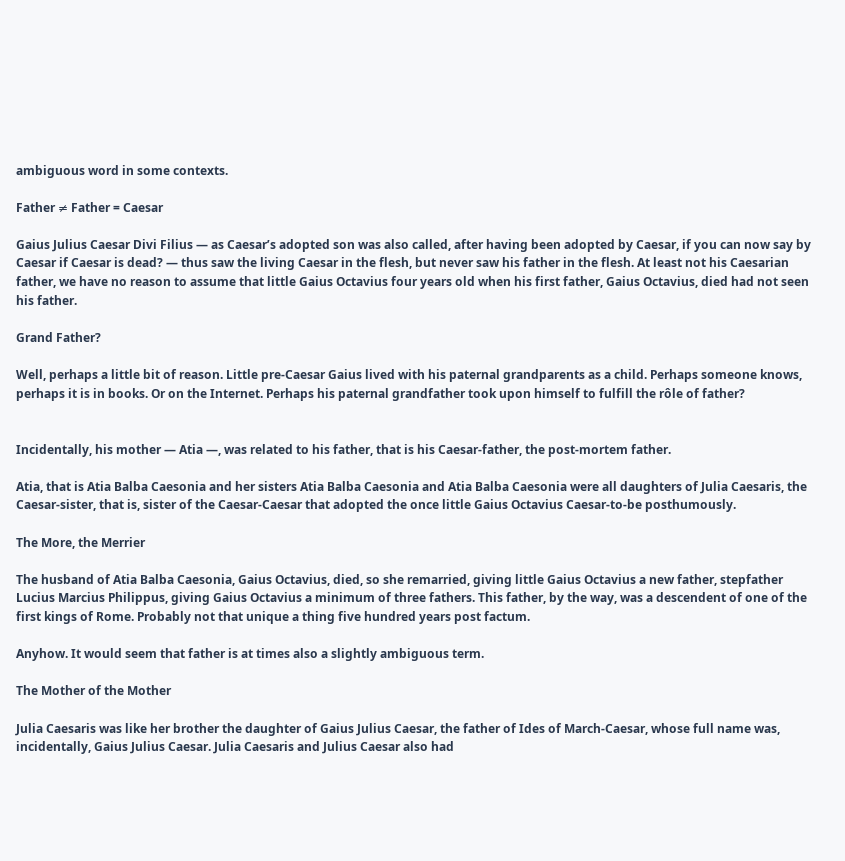ambiguous word in some contexts.

Father ≠ Father = Caesar

Gaius Julius Caesar Divi Filius — as Caesar’s adopted son was also called, after having been adopted by Caesar, if you can now say by Caesar if Caesar is dead? — thus saw the living Caesar in the flesh, but never saw his father in the flesh. At least not his Caesarian father, we have no reason to assume that little Gaius Octavius four years old when his first father, Gaius Octavius, died had not seen his father.

Grand Father?

Well, perhaps a little bit of reason. Little pre-Caesar Gaius lived with his paternal grandparents as a child. Perhaps someone knows, perhaps it is in books. Or on the Internet. Perhaps his paternal grandfather took upon himself to fulfill the rôle of father?


Incidentally, his mother — Atia —, was related to his father, that is his Caesar-father, the post-mortem father.

Atia, that is Atia Balba Caesonia and her sisters Atia Balba Caesonia and Atia Balba Caesonia were all daughters of Julia Caesaris, the Caesar-sister, that is, sister of the Caesar-Caesar that adopted the once little Gaius Octavius Caesar-to-be posthumously.

The More, the Merrier

The husband of Atia Balba Caesonia, Gaius Octavius, died, so she remarried, giving little Gaius Octavius a new father, stepfather Lucius Marcius Philippus, giving Gaius Octavius a minimum of three fathers. This father, by the way, was a descendent of one of the first kings of Rome. Probably not that unique a thing five hundred years post factum.

Anyhow. It would seem that father is at times also a slightly ambiguous term.

The Mother of the Mother

Julia Caesaris was like her brother the daughter of Gaius Julius Caesar, the father of Ides of March-Caesar, whose full name was, incidentally, Gaius Julius Caesar. Julia Caesaris and Julius Caesar also had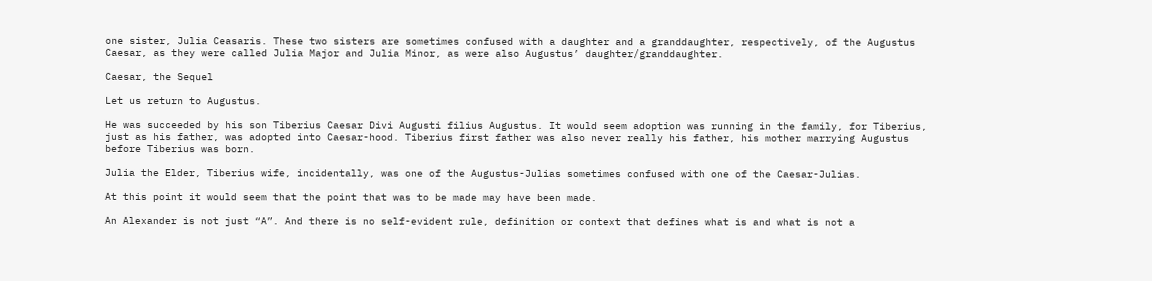one sister, Julia Ceasaris. These two sisters are sometimes confused with a daughter and a granddaughter, respectively, of the Augustus Caesar, as they were called Julia Major and Julia Minor, as were also Augustus’ daughter/granddaughter.

Caesar, the Sequel

Let us return to Augustus.

He was succeeded by his son Tiberius Caesar Divi Augusti filius Augustus. It would seem adoption was running in the family, for Tiberius, just as his father, was adopted into Caesar-hood. Tiberius first father was also never really his father, his mother marrying Augustus before Tiberius was born.

Julia the Elder, Tiberius wife, incidentally, was one of the Augustus-Julias sometimes confused with one of the Caesar-Julias.

At this point it would seem that the point that was to be made may have been made.

An Alexander is not just “A”. And there is no self-evident rule, definition or context that defines what is and what is not a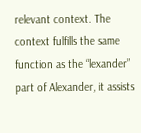relevant context. The context fulfills the same function as the “lexander” part of Alexander, it assists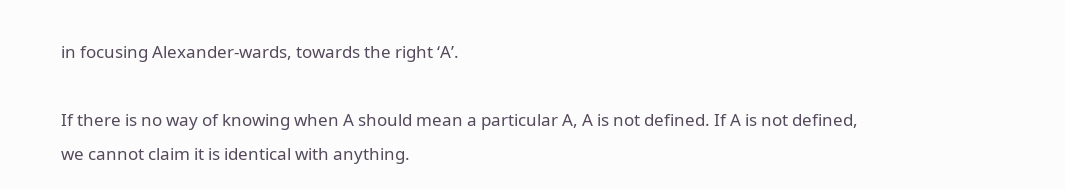in focusing Alexander-wards, towards the right ‘A’.

If there is no way of knowing when A should mean a particular A, A is not defined. If A is not defined, we cannot claim it is identical with anything.